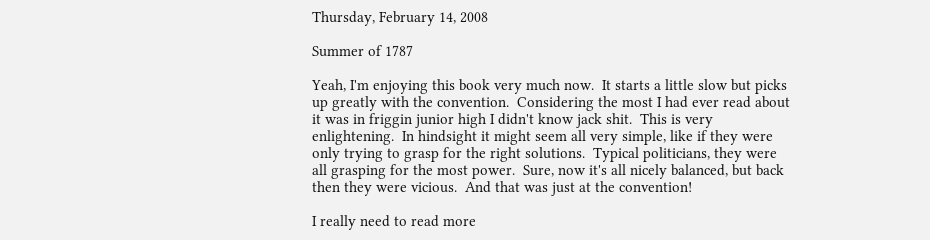Thursday, February 14, 2008

Summer of 1787

Yeah, I'm enjoying this book very much now.  It starts a little slow but picks up greatly with the convention.  Considering the most I had ever read about it was in friggin junior high I didn't know jack shit.  This is very enlightening.  In hindsight it might seem all very simple, like if they were only trying to grasp for the right solutions.  Typical politicians, they were all grasping for the most power.  Sure, now it's all nicely balanced, but back then they were vicious.  And that was just at the convention!

I really need to read more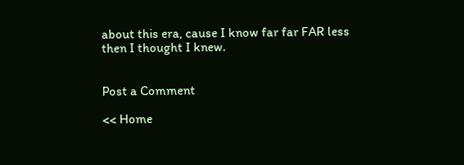about this era, cause I know far far FAR less then I thought I knew.


Post a Comment

<< Home